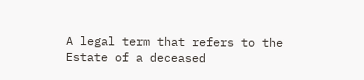A legal term that refers to the Estate of a deceased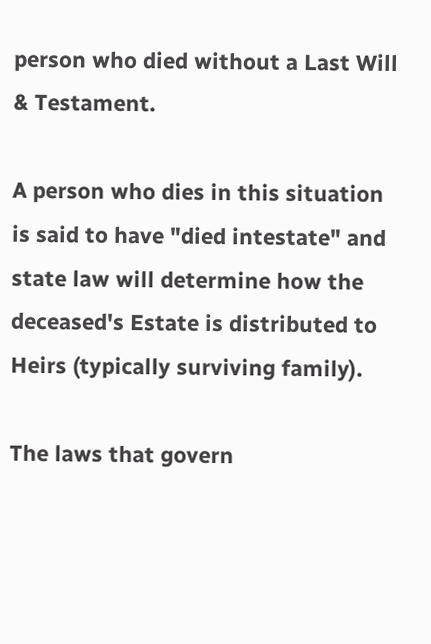person who died without a Last Will & Testament.

A person who dies in this situation is said to have "died intestate" and state law will determine how the deceased's Estate is distributed to Heirs (typically surviving family).

The laws that govern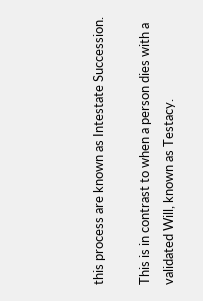this process are known as Intestate Succession.

This is in contrast to when a person dies with a validated Will, known as Testacy.